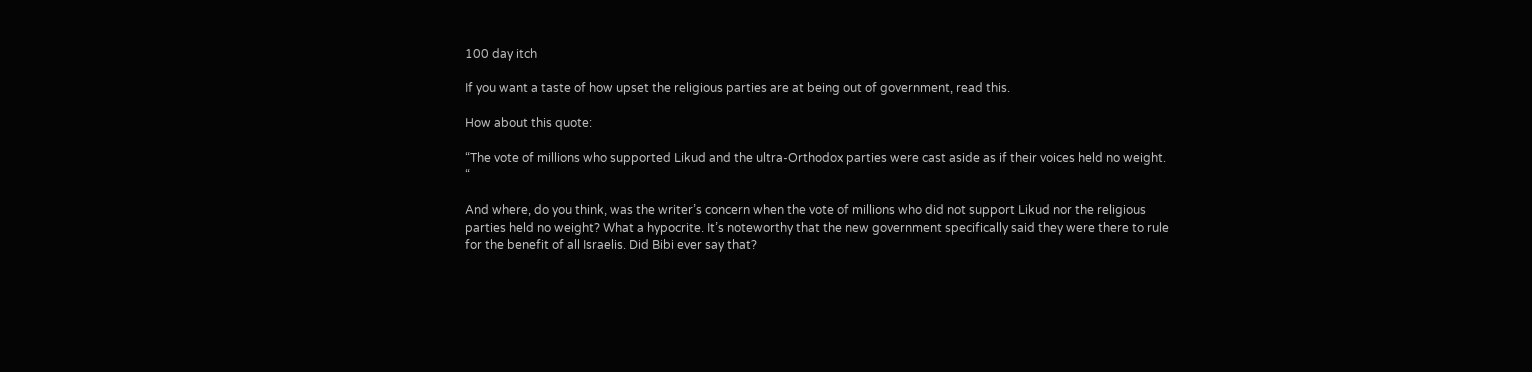100 day itch

If you want a taste of how upset the religious parties are at being out of government, read this.

How about this quote:

“The vote of millions who supported Likud and the ultra-Orthodox parties were cast aside as if their voices held no weight. “

And where, do you think, was the writer’s concern when the vote of millions who did not support Likud nor the religious parties held no weight? What a hypocrite. It’s noteworthy that the new government specifically said they were there to rule for the benefit of all Israelis. Did Bibi ever say that?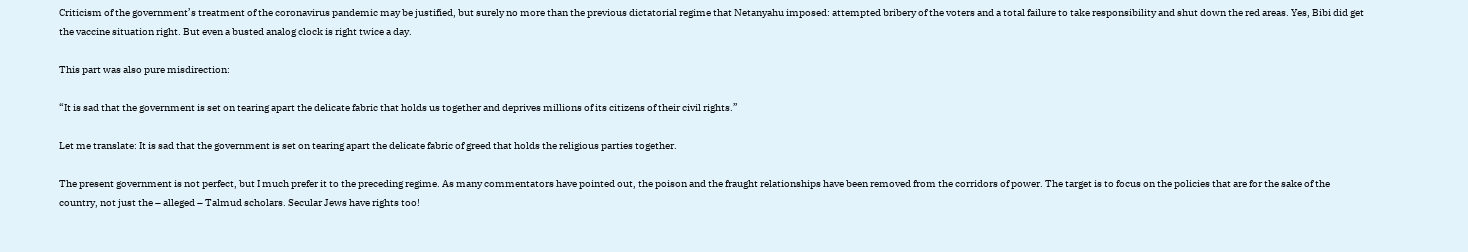Criticism of the government’s treatment of the coronavirus pandemic may be justified, but surely no more than the previous dictatorial regime that Netanyahu imposed: attempted bribery of the voters and a total failure to take responsibility and shut down the red areas. Yes, Bibi did get the vaccine situation right. But even a busted analog clock is right twice a day.

This part was also pure misdirection:

“It is sad that the government is set on tearing apart the delicate fabric that holds us together and deprives millions of its citizens of their civil rights.”

Let me translate: It is sad that the government is set on tearing apart the delicate fabric of greed that holds the religious parties together.

The present government is not perfect, but I much prefer it to the preceding regime. As many commentators have pointed out, the poison and the fraught relationships have been removed from the corridors of power. The target is to focus on the policies that are for the sake of the country, not just the – alleged – Talmud scholars. Secular Jews have rights too!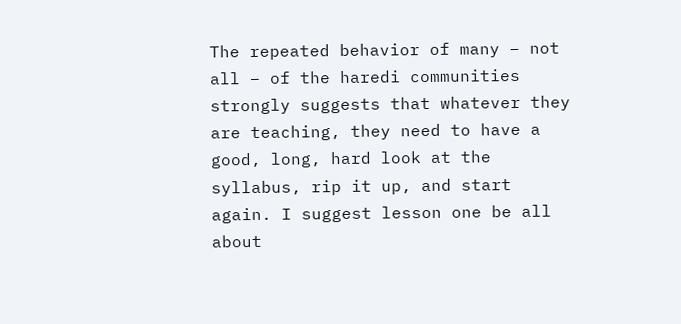The repeated behavior of many – not all – of the haredi communities strongly suggests that whatever they are teaching, they need to have a good, long, hard look at the syllabus, rip it up, and start again. I suggest lesson one be all about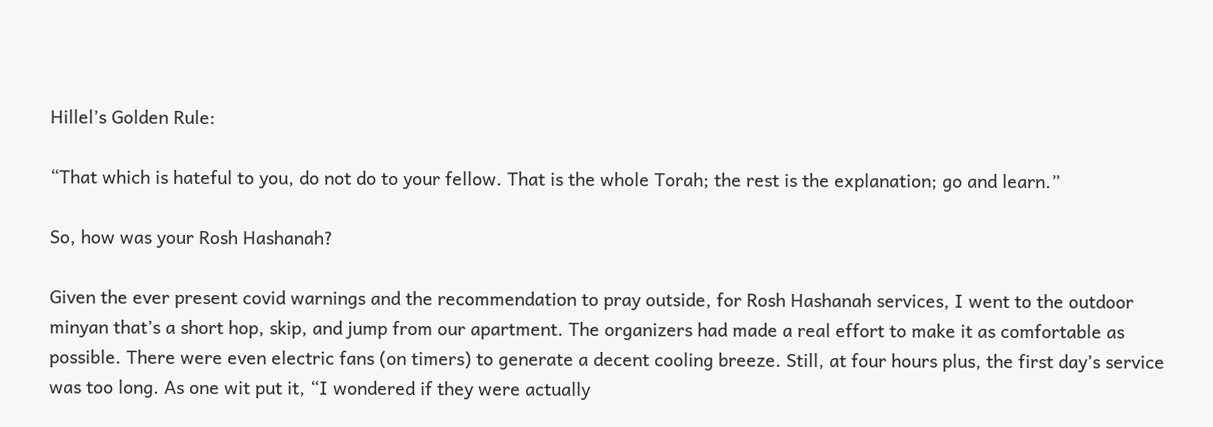Hillel’s Golden Rule:

“That which is hateful to you, do not do to your fellow. That is the whole Torah; the rest is the explanation; go and learn.”

So, how was your Rosh Hashanah?

Given the ever present covid warnings and the recommendation to pray outside, for Rosh Hashanah services, I went to the outdoor minyan that’s a short hop, skip, and jump from our apartment. The organizers had made a real effort to make it as comfortable as possible. There were even electric fans (on timers) to generate a decent cooling breeze. Still, at four hours plus, the first day’s service was too long. As one wit put it, “I wondered if they were actually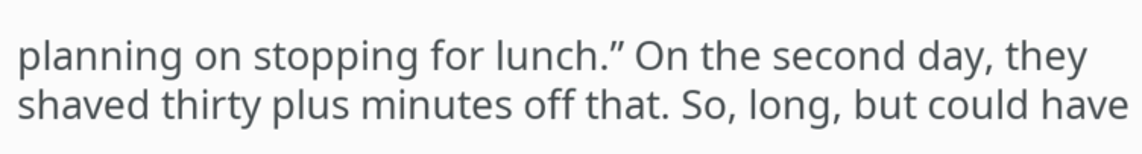planning on stopping for lunch.” On the second day, they shaved thirty plus minutes off that. So, long, but could have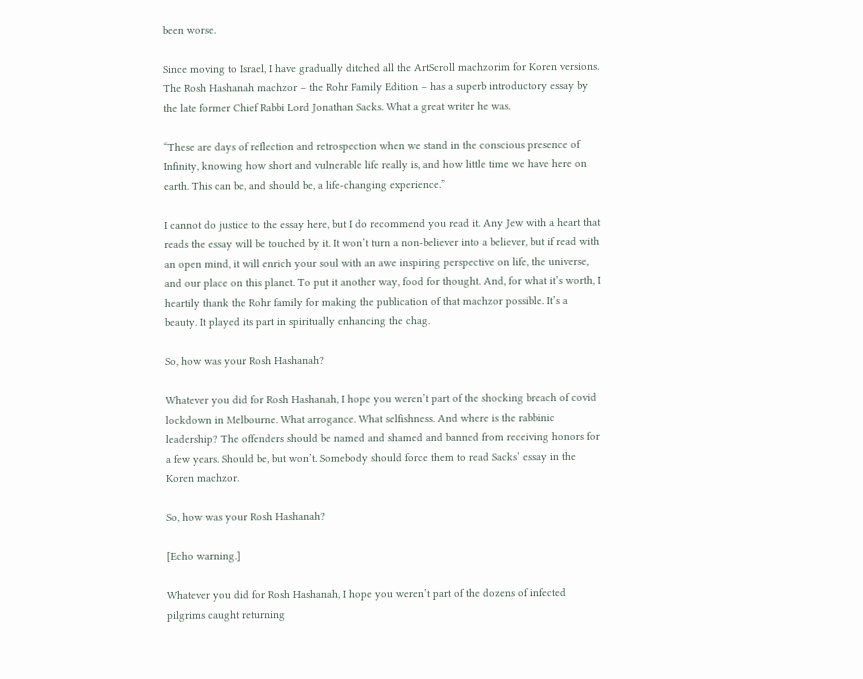been worse.

Since moving to Israel, I have gradually ditched all the ArtScroll machzorim for Koren versions. The Rosh Hashanah machzor – the Rohr Family Edition – has a superb introductory essay by the late former Chief Rabbi Lord Jonathan Sacks. What a great writer he was.

“These are days of reflection and retrospection when we stand in the conscious presence of Infinity, knowing how short and vulnerable life really is, and how little time we have here on earth. This can be, and should be, a life-changing experience.”

I cannot do justice to the essay here, but I do recommend you read it. Any Jew with a heart that reads the essay will be touched by it. It won’t turn a non-believer into a believer, but if read with an open mind, it will enrich your soul with an awe inspiring perspective on life, the universe, and our place on this planet. To put it another way, food for thought. And, for what it’s worth, I heartily thank the Rohr family for making the publication of that machzor possible. It’s a beauty. It played its part in spiritually enhancing the chag.

So, how was your Rosh Hashanah?

Whatever you did for Rosh Hashanah, I hope you weren’t part of the shocking breach of covid lockdown in Melbourne. What arrogance. What selfishness. And where is the rabbinic leadership? The offenders should be named and shamed and banned from receiving honors for a few years. Should be, but won’t. Somebody should force them to read Sacks’ essay in the Koren machzor.

So, how was your Rosh Hashanah?

[Echo warning.]

Whatever you did for Rosh Hashanah, I hope you weren’t part of the dozens of infected pilgrims caught returning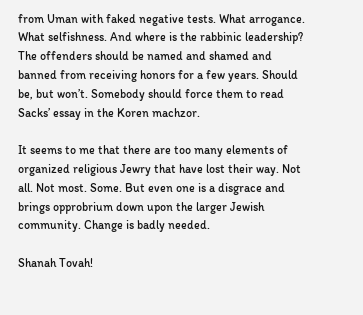from Uman with faked negative tests. What arrogance. What selfishness. And where is the rabbinic leadership? The offenders should be named and shamed and banned from receiving honors for a few years. Should be, but won’t. Somebody should force them to read Sacks’ essay in the Koren machzor.

It seems to me that there are too many elements of organized religious Jewry that have lost their way. Not all. Not most. Some. But even one is a disgrace and brings opprobrium down upon the larger Jewish community. Change is badly needed.

Shanah Tovah!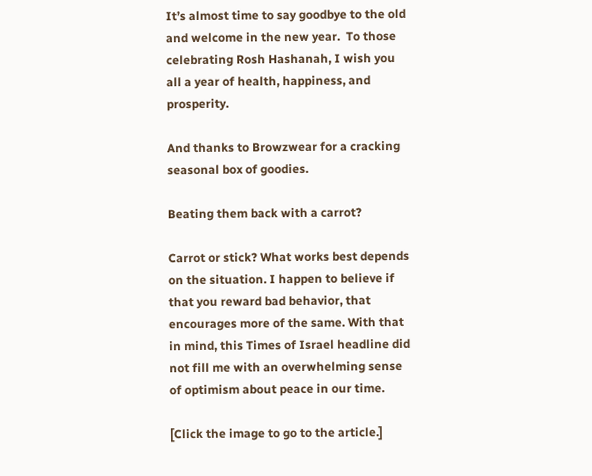It’s almost time to say goodbye to the old and welcome in the new year.  To those celebrating Rosh Hashanah, I wish you all a year of health, happiness, and prosperity.

And thanks to Browzwear for a cracking seasonal box of goodies.

Beating them back with a carrot?

Carrot or stick? What works best depends on the situation. I happen to believe if that you reward bad behavior, that encourages more of the same. With that in mind, this Times of Israel headline did not fill me with an overwhelming sense of optimism about peace in our time.

[Click the image to go to the article.]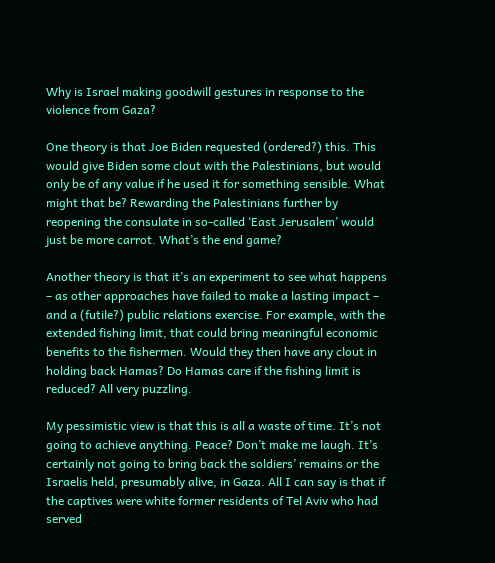Why is Israel making goodwill gestures in response to the violence from Gaza?

One theory is that Joe Biden requested (ordered?) this. This would give Biden some clout with the Palestinians, but would only be of any value if he used it for something sensible. What might that be? Rewarding the Palestinians further by reopening the consulate in so-called ‘East Jerusalem’ would just be more carrot. What’s the end game?

Another theory is that it’s an experiment to see what happens – as other approaches have failed to make a lasting impact – and a (futile?) public relations exercise. For example, with the extended fishing limit, that could bring meaningful economic benefits to the fishermen. Would they then have any clout in holding back Hamas? Do Hamas care if the fishing limit is reduced? All very puzzling.

My pessimistic view is that this is all a waste of time. It’s not going to achieve anything. Peace? Don’t make me laugh. It’s certainly not going to bring back the soldiers’ remains or the Israelis held, presumably alive, in Gaza. All I can say is that if the captives were white former residents of Tel Aviv who had served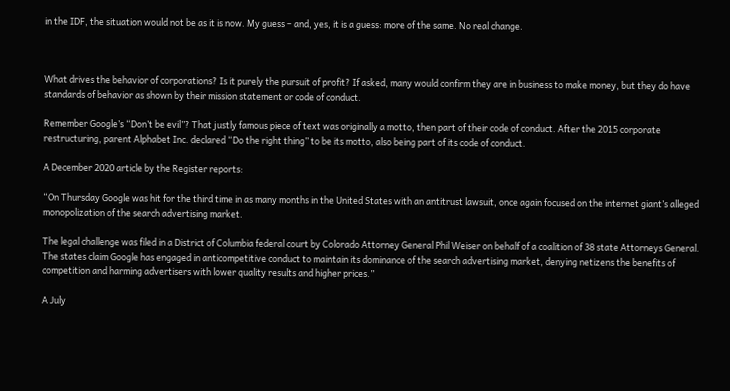in the IDF, the situation would not be as it is now. My guess – and, yes, it is a guess: more of the same. No real change.



What drives the behavior of corporations? Is it purely the pursuit of profit? If asked, many would confirm they are in business to make money, but they do have standards of behavior as shown by their mission statement or code of conduct.

Remember Google’s “Don’t be evil”? That justly famous piece of text was originally a motto, then part of their code of conduct. After the 2015 corporate restructuring, parent Alphabet Inc. declared “Do the right thing” to be its motto, also being part of its code of conduct.

A December 2020 article by the Register reports:

“On Thursday Google was hit for the third time in as many months in the United States with an antitrust lawsuit, once again focused on the internet giant’s alleged monopolization of the search advertising market.

The legal challenge was filed in a District of Columbia federal court by Colorado Attorney General Phil Weiser on behalf of a coalition of 38 state Attorneys General. The states claim Google has engaged in anticompetitive conduct to maintain its dominance of the search advertising market, denying netizens the benefits of competition and harming advertisers with lower quality results and higher prices.”

A July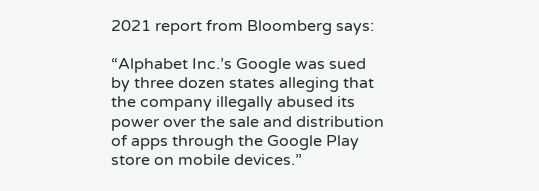2021 report from Bloomberg says:

“Alphabet Inc.’s Google was sued by three dozen states alleging that the company illegally abused its power over the sale and distribution of apps through the Google Play store on mobile devices.”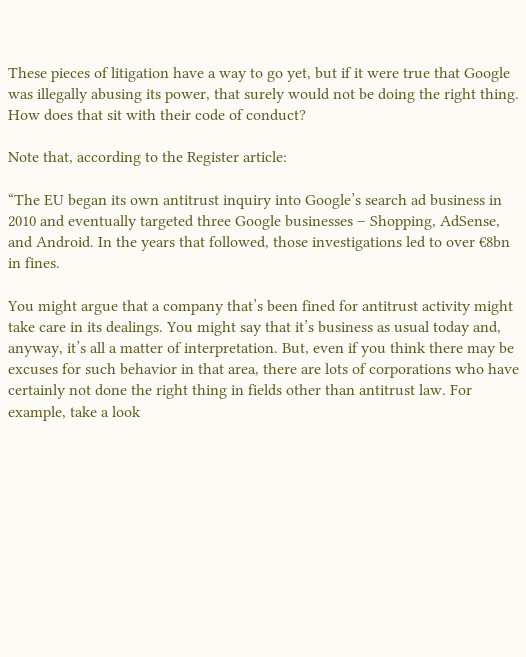These pieces of litigation have a way to go yet, but if it were true that Google was illegally abusing its power, that surely would not be doing the right thing. How does that sit with their code of conduct?

Note that, according to the Register article:

“The EU began its own antitrust inquiry into Google’s search ad business in 2010 and eventually targeted three Google businesses – Shopping, AdSense, and Android. In the years that followed, those investigations led to over €8bn in fines.

You might argue that a company that’s been fined for antitrust activity might take care in its dealings. You might say that it’s business as usual today and, anyway, it’s all a matter of interpretation. But, even if you think there may be excuses for such behavior in that area, there are lots of corporations who have certainly not done the right thing in fields other than antitrust law. For example, take a look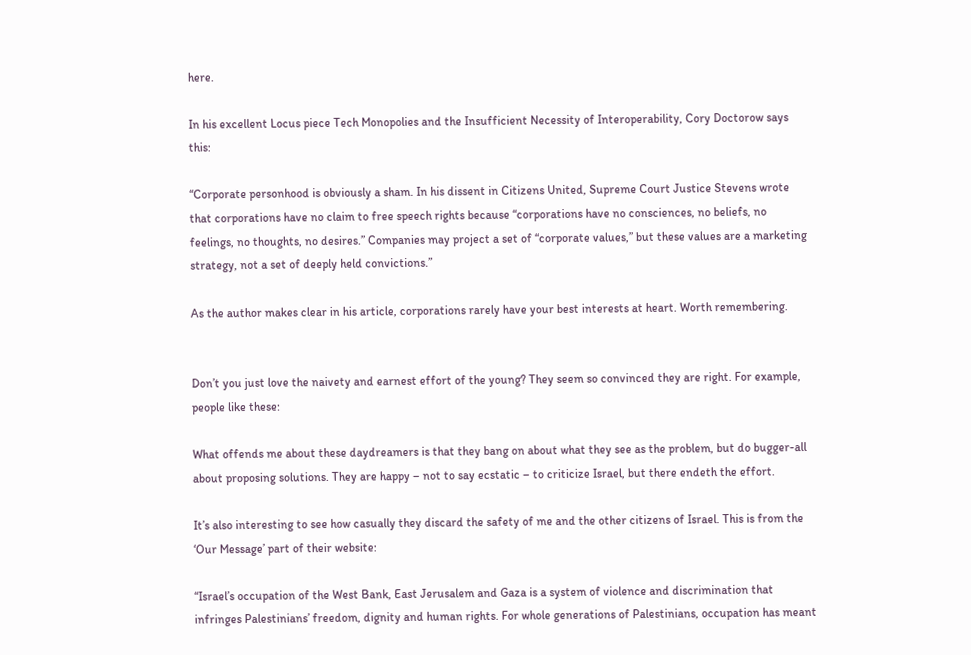here.

In his excellent Locus piece Tech Monopolies and the Insufficient Necessity of Interoperability, Cory Doctorow says this:

“Corporate personhood is obviously a sham. In his dissent in Citizens United, Supreme Court Justice Stevens wrote that corporations have no claim to free speech rights because “corporations have no consciences, no beliefs, no feelings, no thoughts, no desires.” Companies may project a set of “corporate values,” but these values are a marketing strategy, not a set of deeply held convictions.”

As the author makes clear in his article, corporations rarely have your best interests at heart. Worth remembering.


Don’t you just love the naivety and earnest effort of the young? They seem so convinced they are right. For example, people like these:

What offends me about these daydreamers is that they bang on about what they see as the problem, but do bugger-all about proposing solutions. They are happy – not to say ecstatic – to criticize Israel, but there endeth the effort.

It’s also interesting to see how casually they discard the safety of me and the other citizens of Israel. This is from the ‘Our Message’ part of their website:

“Israel’s occupation of the West Bank, East Jerusalem and Gaza is a system of violence and discrimination that infringes Palestinians’ freedom, dignity and human rights. For whole generations of Palestinians, occupation has meant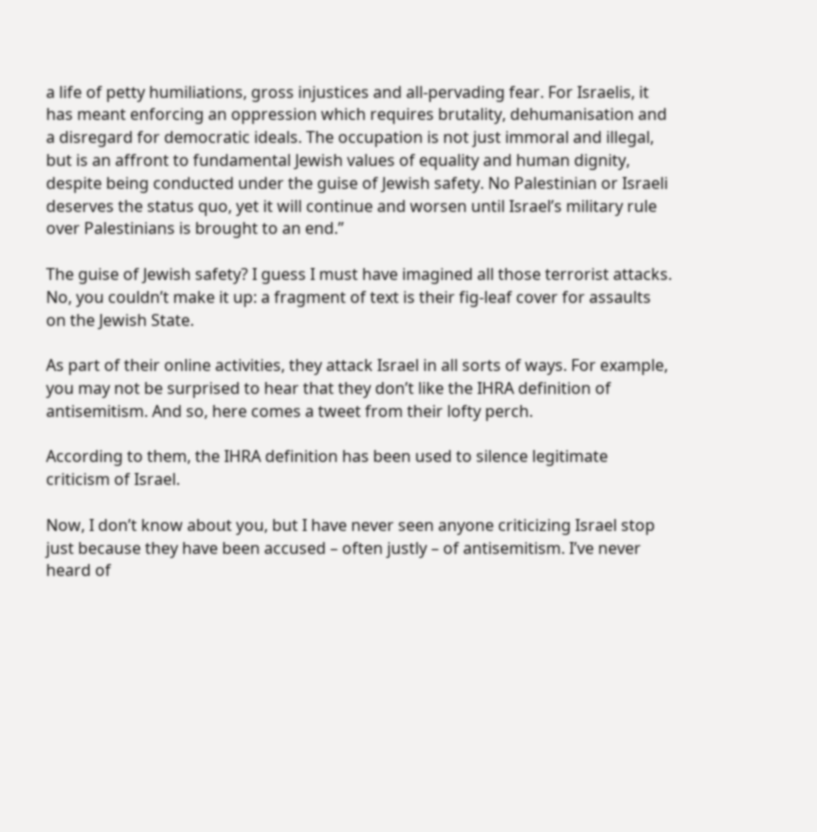a life of petty humiliations, gross injustices and all-pervading fear. For Israelis, it has meant enforcing an oppression which requires brutality, dehumanisation and a disregard for democratic ideals. The occupation is not just immoral and illegal, but is an affront to fundamental Jewish values of equality and human dignity, despite being conducted under the guise of Jewish safety. No Palestinian or Israeli deserves the status quo, yet it will continue and worsen until Israel’s military rule over Palestinians is brought to an end.”

The guise of Jewish safety? I guess I must have imagined all those terrorist attacks. No, you couldn’t make it up: a fragment of text is their fig-leaf cover for assaults on the Jewish State.

As part of their online activities, they attack Israel in all sorts of ways. For example, you may not be surprised to hear that they don’t like the IHRA definition of antisemitism. And so, here comes a tweet from their lofty perch.

According to them, the IHRA definition has been used to silence legitimate criticism of Israel.

Now, I don’t know about you, but I have never seen anyone criticizing Israel stop just because they have been accused – often justly – of antisemitism. I’ve never heard of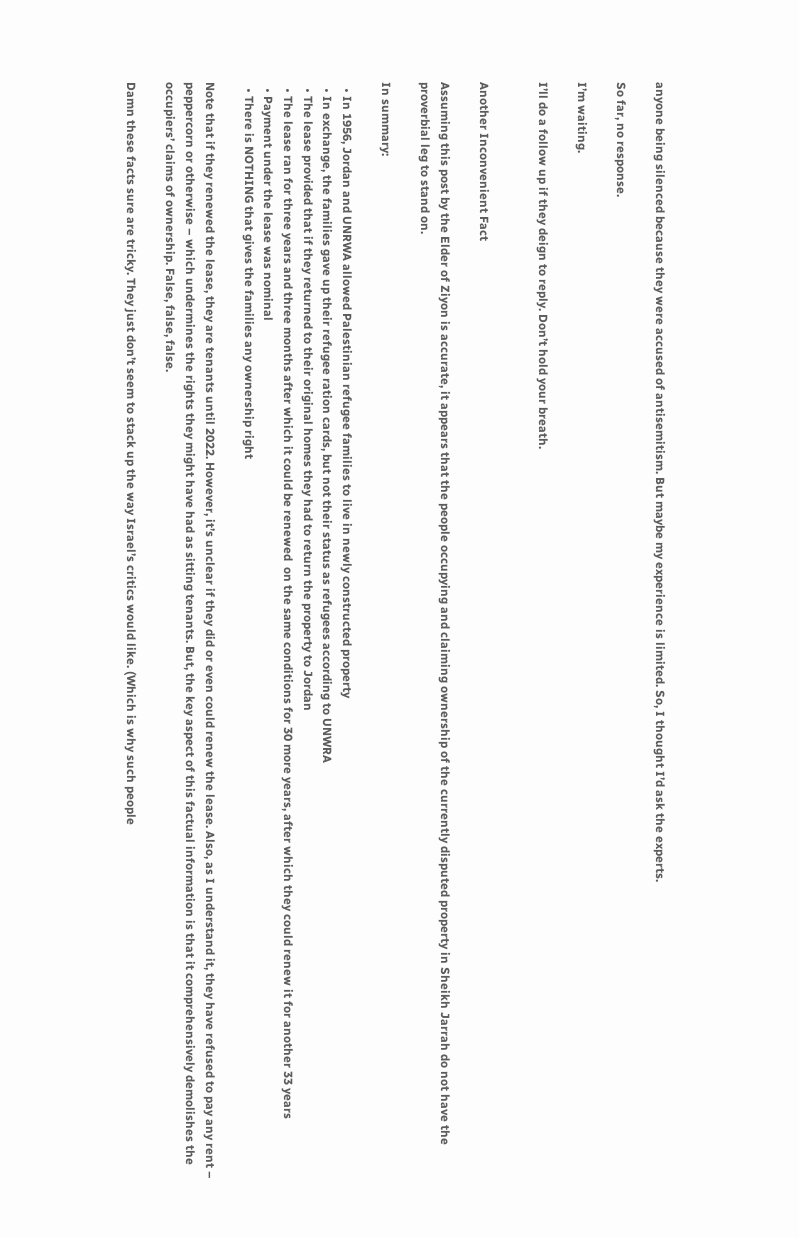anyone being silenced because they were accused of antisemitism. But maybe my experience is limited. So, I thought I’d ask the experts.

So far, no response.

I’m waiting.

I’ll do a follow up if they deign to reply. Don’t hold your breath.


Another Inconvenient Fact

Assuming this post by the Elder of Ziyon is accurate, it appears that the people occupying and claiming ownership of the currently disputed property in Sheikh Jarrah do not have the proverbial leg to stand on.

In summary:

  • In 1956, Jordan and UNRWA allowed Palestinian refugee families to live in newly constructed property
  • In exchange, the families gave up their refugee ration cards, but not their status as refugees according to UNWRA
  • The lease provided that if they returned to their original homes they had to return the property to Jordan
  • The lease ran for three years and three months after which it could be renewed  on the same conditions for 30 more years, after which they could renew it for another 33 years
  • Payment under the lease was nominal
  • There is NOTHING that gives the families any ownership right

Note that if they renewed the lease, they are tenants until 2022. However, it’s unclear if they did or even could renew the lease. Also, as I understand it, they have refused to pay any rent – peppercorn or otherwise – which undermines the rights they might have had as sitting tenants. But, the key aspect of this factual information is that it comprehensively demolishes the occupiers’ claims of ownership. False, false, false.

Damn these facts sure are tricky. They just don’t seem to stack up the way Israel’s critics would like. (Which is why such people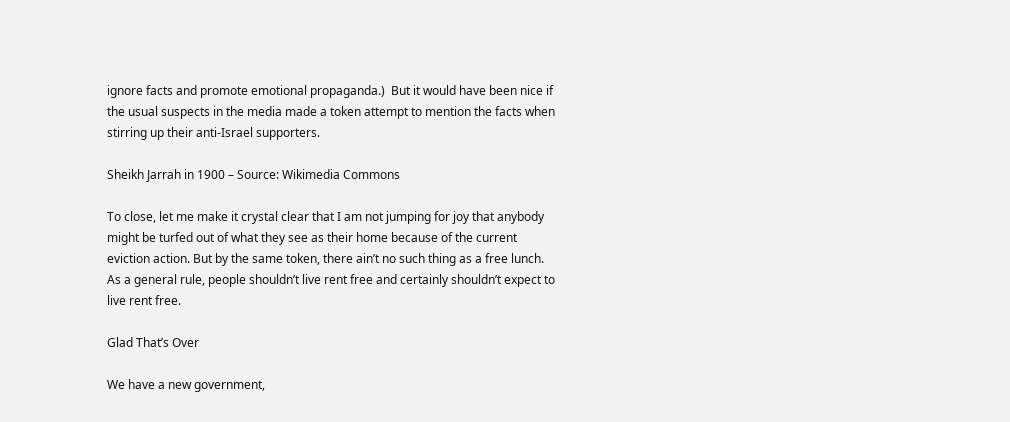ignore facts and promote emotional propaganda.)  But it would have been nice if the usual suspects in the media made a token attempt to mention the facts when stirring up their anti-Israel supporters.

Sheikh Jarrah in 1900 – Source: Wikimedia Commons

To close, let me make it crystal clear that I am not jumping for joy that anybody might be turfed out of what they see as their home because of the current eviction action. But by the same token, there ain’t no such thing as a free lunch. As a general rule, people shouldn’t live rent free and certainly shouldn’t expect to live rent free.

Glad That’s Over

We have a new government,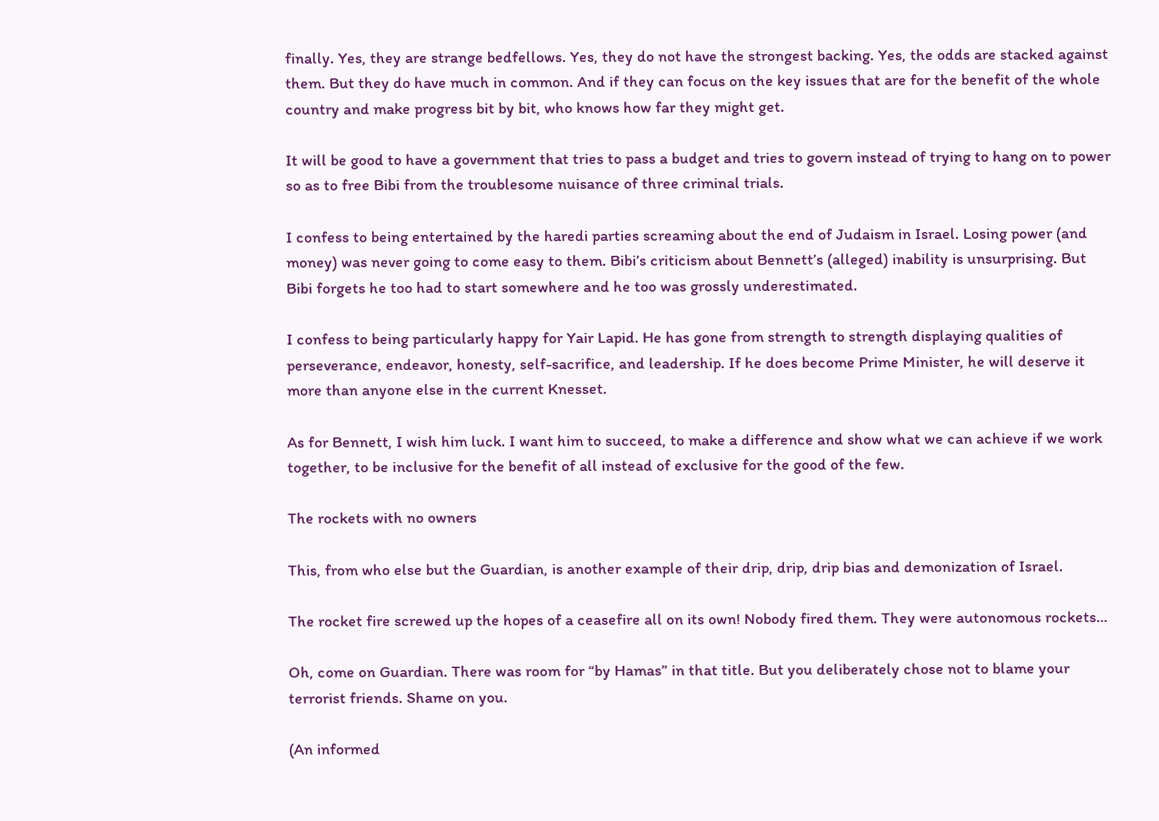finally. Yes, they are strange bedfellows. Yes, they do not have the strongest backing. Yes, the odds are stacked against them. But they do have much in common. And if they can focus on the key issues that are for the benefit of the whole country and make progress bit by bit, who knows how far they might get.

It will be good to have a government that tries to pass a budget and tries to govern instead of trying to hang on to power so as to free Bibi from the troublesome nuisance of three criminal trials.

I confess to being entertained by the haredi parties screaming about the end of Judaism in Israel. Losing power (and money) was never going to come easy to them. Bibi’s criticism about Bennett’s (alleged) inability is unsurprising. But Bibi forgets he too had to start somewhere and he too was grossly underestimated.

I confess to being particularly happy for Yair Lapid. He has gone from strength to strength displaying qualities of perseverance, endeavor, honesty, self-sacrifice, and leadership. If he does become Prime Minister, he will deserve it more than anyone else in the current Knesset.

As for Bennett, I wish him luck. I want him to succeed, to make a difference and show what we can achieve if we work together, to be inclusive for the benefit of all instead of exclusive for the good of the few.

The rockets with no owners

This, from who else but the Guardian, is another example of their drip, drip, drip bias and demonization of Israel.

The rocket fire screwed up the hopes of a ceasefire all on its own! Nobody fired them. They were autonomous rockets…

Oh, come on Guardian. There was room for “by Hamas” in that title. But you deliberately chose not to blame your terrorist friends. Shame on you.

(An informed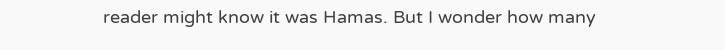reader might know it was Hamas. But I wonder how many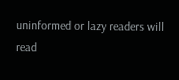uninformed or lazy readers will read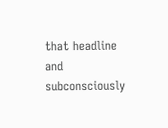that headline and subconsciously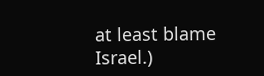at least blame Israel.)